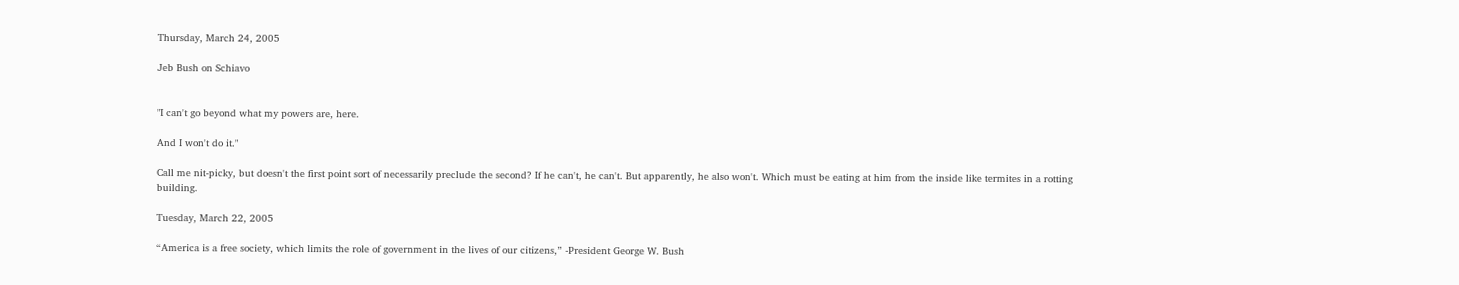Thursday, March 24, 2005

Jeb Bush on Schiavo


"I can't go beyond what my powers are, here.

And I won't do it."

Call me nit-picky, but doesn't the first point sort of necessarily preclude the second? If he can't, he can't. But apparently, he also won't. Which must be eating at him from the inside like termites in a rotting building.

Tuesday, March 22, 2005

“America is a free society, which limits the role of government in the lives of our citizens,” -President George W. Bush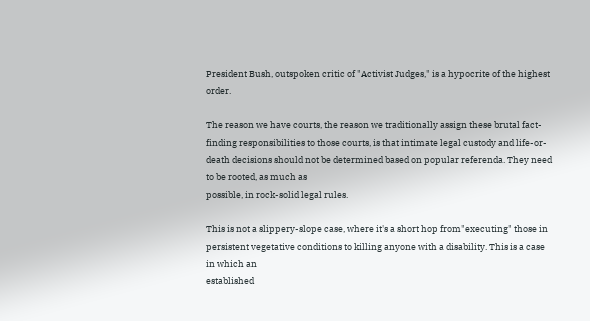President Bush, outspoken critic of "Activist Judges," is a hypocrite of the highest order.

The reason we have courts, the reason we traditionally assign these brutal fact-finding responsibilities to those courts, is that intimate legal custody and life-or-death decisions should not be determined based on popular referenda. They need to be rooted, as much as
possible, in rock-solid legal rules.

This is not a slippery-slope case, where it's a short hop from"executing" those in persistent vegetative conditions to killing anyone with a disability. This is a case in which an
established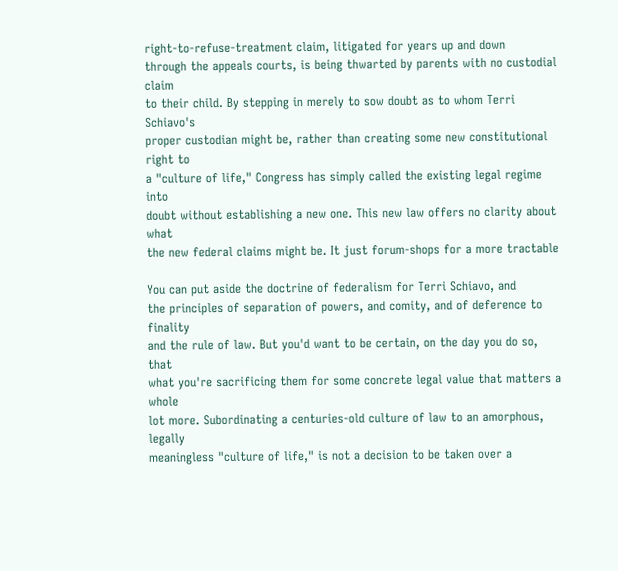right-to-refuse-treatment claim, litigated for years up and down
through the appeals courts, is being thwarted by parents with no custodial claim
to their child. By stepping in merely to sow doubt as to whom Terri Schiavo's
proper custodian might be, rather than creating some new constitutional right to
a "culture of life," Congress has simply called the existing legal regime into
doubt without establishing a new one. This new law offers no clarity about what
the new federal claims might be. It just forum-shops for a more tractable

You can put aside the doctrine of federalism for Terri Schiavo, and
the principles of separation of powers, and comity, and of deference to finality
and the rule of law. But you'd want to be certain, on the day you do so, that
what you're sacrificing them for some concrete legal value that matters a whole
lot more. Subordinating a centuries-old culture of law to an amorphous, legally
meaningless "culture of life," is not a decision to be taken over a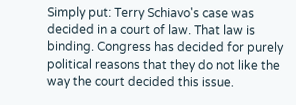Simply put: Terry Schiavo's case was decided in a court of law. That law is binding. Congress has decided for purely political reasons that they do not like the way the court decided this issue.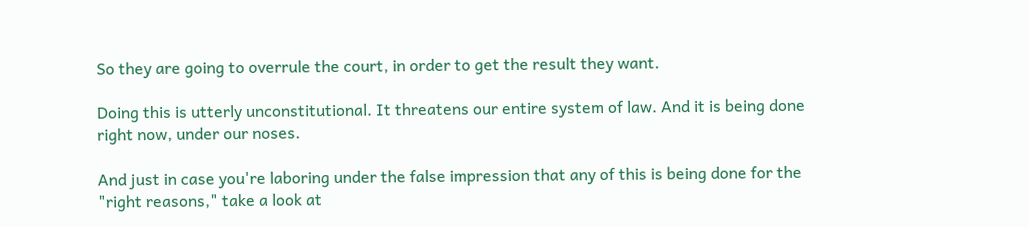So they are going to overrule the court, in order to get the result they want.

Doing this is utterly unconstitutional. It threatens our entire system of law. And it is being done right now, under our noses.

And just in case you're laboring under the false impression that any of this is being done for the "right reasons," take a look at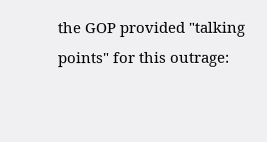the GOP provided "talking points" for this outrage: